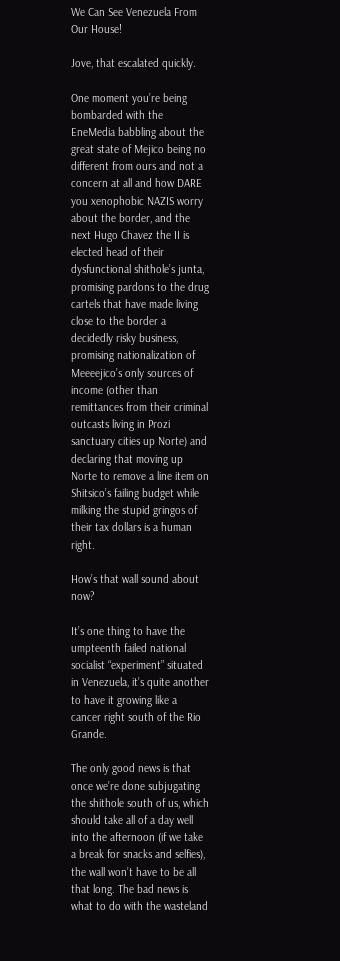We Can See Venezuela From Our House!

Jove, that escalated quickly.

One moment you’re being bombarded with the EneMedia babbling about the great state of Mejico being no different from ours and not a concern at all and how DARE you xenophobic NAZIS worry about the border, and the next Hugo Chavez the II is elected head of their dysfunctional shithole’s junta, promising pardons to the drug cartels that have made living close to the border a decidedly risky business, promising nationalization of Meeeejico’s only sources of income (other than remittances from their criminal outcasts living in Prozi sanctuary cities up Norte) and declaring that moving up Norte to remove a line item on Shitsico’s failing budget while milking the stupid gringos of their tax dollars is a human right.

How’s that wall sound about now?

It’s one thing to have the umpteenth failed national socialist “experiment” situated in Venezuela, it’s quite another to have it growing like a cancer right south of the Rio Grande.

The only good news is that once we’re done subjugating the shithole south of us, which should take all of a day well into the afternoon (if we take a break for snacks and selfies), the wall won’t have to be all that long. The bad news is what to do with the wasteland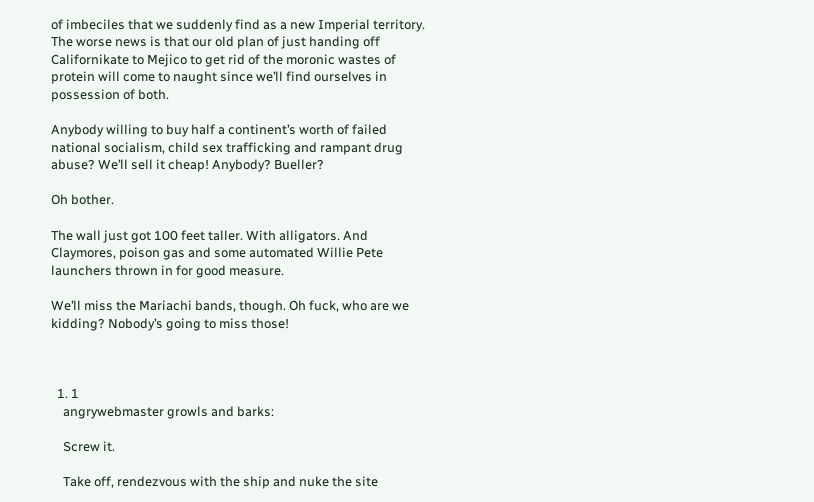of imbeciles that we suddenly find as a new Imperial territory. The worse news is that our old plan of just handing off Californikate to Mejico to get rid of the moronic wastes of protein will come to naught since we’ll find ourselves in possession of both.

Anybody willing to buy half a continent’s worth of failed national socialism, child sex trafficking and rampant drug abuse? We’ll sell it cheap! Anybody? Bueller?

Oh bother.

The wall just got 100 feet taller. With alligators. And Claymores, poison gas and some automated Willie Pete launchers thrown in for good measure.

We’ll miss the Mariachi bands, though. Oh fuck, who are we kidding? Nobody’s going to miss those!



  1. 1
    angrywebmaster growls and barks:

    Screw it.

    Take off, rendezvous with the ship and nuke the site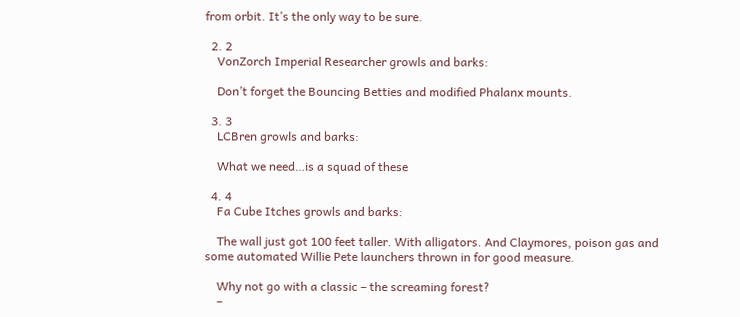from orbit. It’s the only way to be sure.

  2. 2
    VonZorch Imperial Researcher growls and barks:

    Don’t forget the Bouncing Betties and modified Phalanx mounts.

  3. 3
    LCBren growls and barks:

    What we need…is a squad of these

  4. 4
    Fa Cube Itches growls and barks:

    The wall just got 100 feet taller. With alligators. And Claymores, poison gas and some automated Willie Pete launchers thrown in for good measure.

    Why not go with a classic – the screaming forest?
    –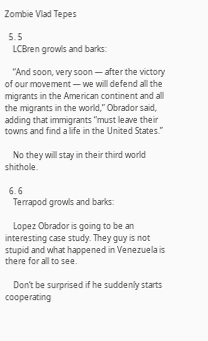Zombie Vlad Tepes

  5. 5
    LCBren growls and barks:

    “And soon, very soon — after the victory of our movement — we will defend all the migrants in the American continent and all the migrants in the world,” Obrador said, adding that immigrants “must leave their towns and find a life in the United States.”

    No they will stay in their third world shithole.

  6. 6
    Terrapod growls and barks:

    Lopez Obrador is going to be an interesting case study. They guy is not stupid and what happened in Venezuela is there for all to see.

    Don’t be surprised if he suddenly starts cooperating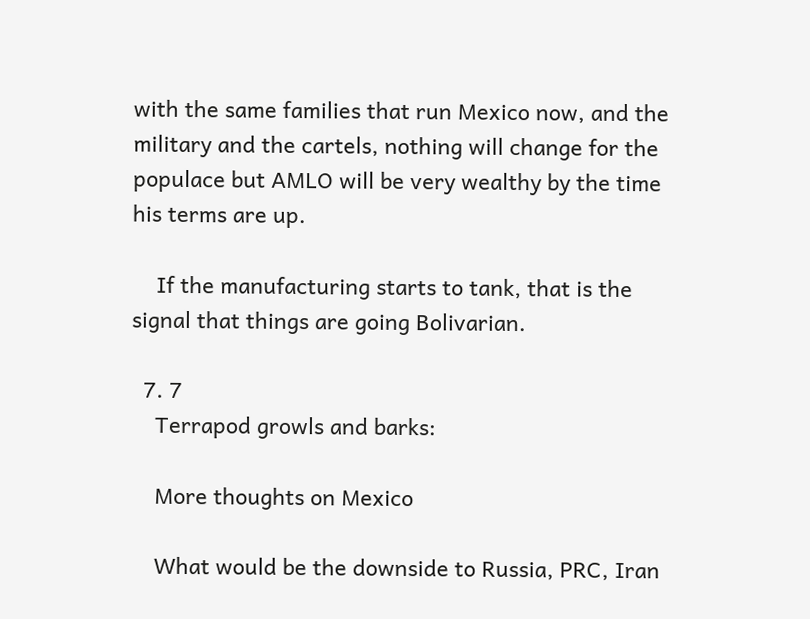with the same families that run Mexico now, and the military and the cartels, nothing will change for the populace but AMLO will be very wealthy by the time his terms are up.

    If the manufacturing starts to tank, that is the signal that things are going Bolivarian.

  7. 7
    Terrapod growls and barks:

    More thoughts on Mexico

    What would be the downside to Russia, PRC, Iran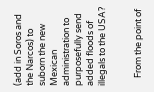(add in Soros and the Narcos) to suborn the new Mexican administration to purposefully send added floods of illegals to the USA?


    From the point of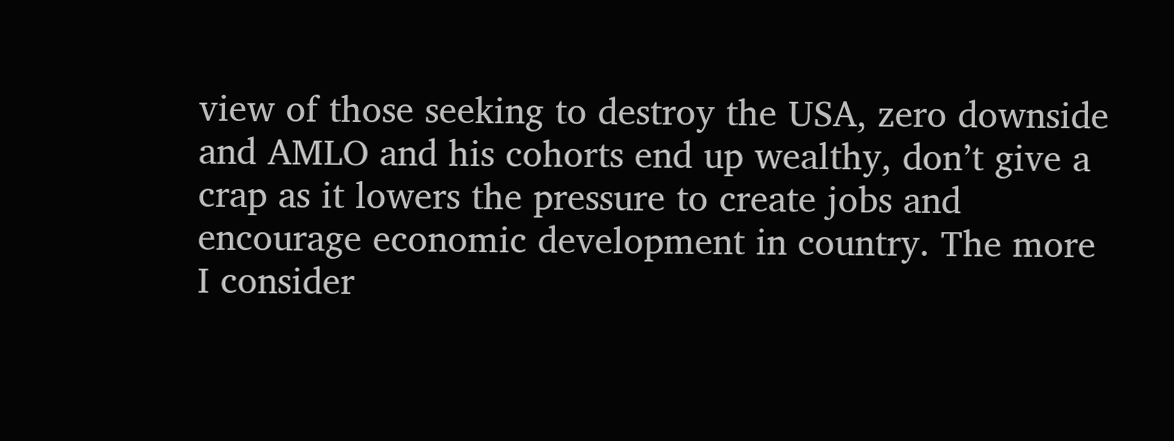view of those seeking to destroy the USA, zero downside and AMLO and his cohorts end up wealthy, don’t give a crap as it lowers the pressure to create jobs and encourage economic development in country. The more I consider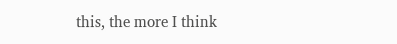this, the more I think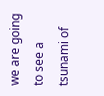we are going to see a tsunami of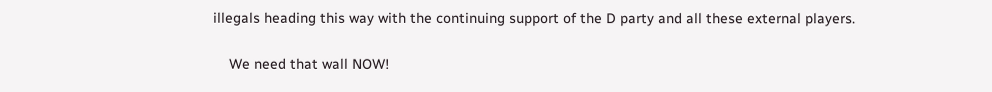illegals heading this way with the continuing support of the D party and all these external players.

    We need that wall NOW!